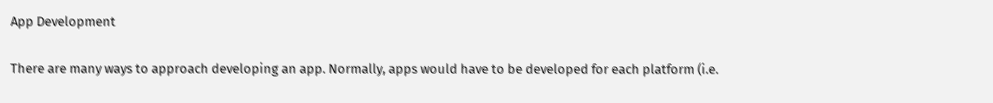App Development

There are many ways to approach developing an app. Normally, apps would have to be developed for each platform (i.e.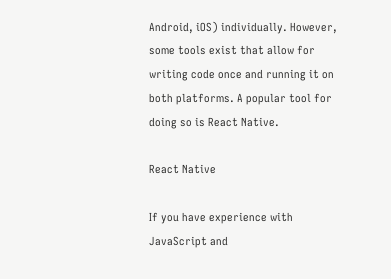Android, iOS) individually. However, some tools exist that allow for writing code once and running it on both platforms. A popular tool for doing so is React Native.

React Native

If you have experience with JavaScript and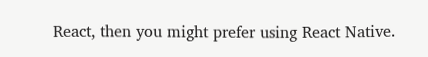React, then you might prefer using React Native.